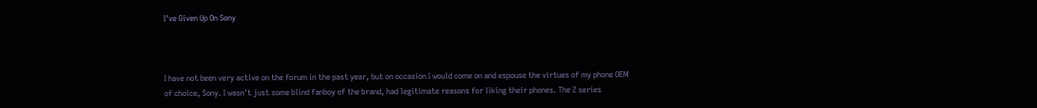I've Given Up On Sony



I have not been very active on the forum in the past year, but on occasion I would come on and espouse the virtues of my phone OEM of choice, Sony. I wasn't just some blind fanboy of the brand, had legitimate reasons for liking their phones. The Z series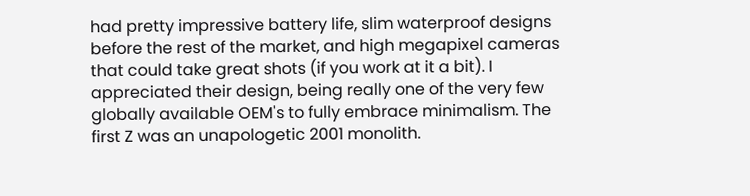had pretty impressive battery life, slim waterproof designs before the rest of the market, and high megapixel cameras that could take great shots (if you work at it a bit). I appreciated their design, being really one of the very few globally available OEM's to fully embrace minimalism. The first Z was an unapologetic 2001 monolith.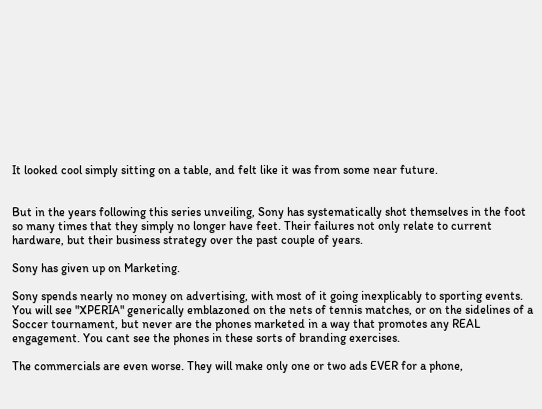It looked cool simply sitting on a table, and felt like it was from some near future.


But in the years following this series unveiling, Sony has systematically shot themselves in the foot so many times that they simply no longer have feet. Their failures not only relate to current hardware, but their business strategy over the past couple of years.

Sony has given up on Marketing.

Sony spends nearly no money on advertising, with most of it going inexplicably to sporting events. You will see "XPERIA" generically emblazoned on the nets of tennis matches, or on the sidelines of a Soccer tournament, but never are the phones marketed in a way that promotes any REAL engagement. You cant see the phones in these sorts of branding exercises.

The commercials are even worse. They will make only one or two ads EVER for a phone,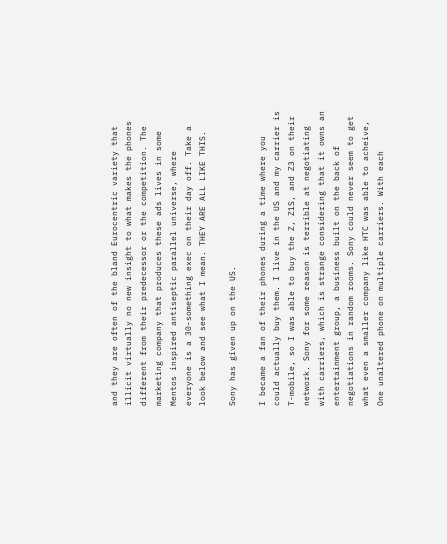and they are often of the bland Eurocentric variety that illicit virtually no new insight to what makes the phones different from their predecessor or the competition. The marketing company that produces these ads lives in some Mentos inspired antiseptic parallel universe, where everyone is a 30-something exec on their day off. Take a look below and see what I mean. THEY ARE ALL LIKE THIS.

Sony has given up on the US.

I became a fan of their phones during a time where you could actually buy them. I live in the US and my carrier is T-mobile, so I was able to buy the Z, Z1S, and Z3 on their network. Sony for some reason is terrible at negotiating with carriers, which is strange considering that it owns an entertainment group, a business built on the back of negotiations in random rooms. Sony could never seem to get what even a smaller company like HTC was able to acheive, One unaltered phone on multiple carriers. With each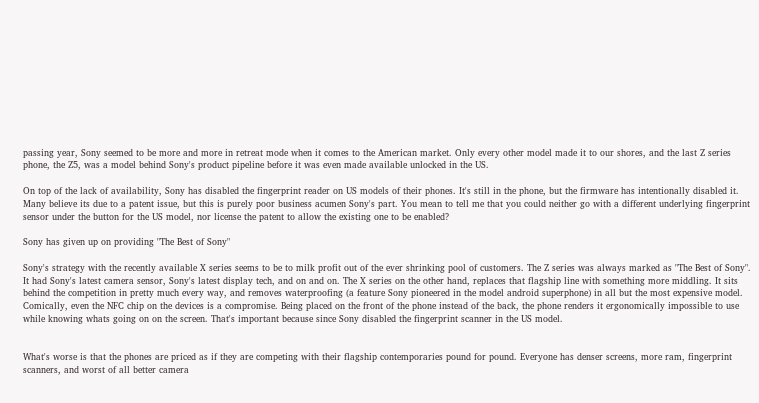passing year, Sony seemed to be more and more in retreat mode when it comes to the American market. Only every other model made it to our shores, and the last Z series phone, the Z5, was a model behind Sony's product pipeline before it was even made available unlocked in the US.

On top of the lack of availability, Sony has disabled the fingerprint reader on US models of their phones. It's still in the phone, but the firmware has intentionally disabled it. Many believe its due to a patent issue, but this is purely poor business acumen Sony's part. You mean to tell me that you could neither go with a different underlying fingerprint sensor under the button for the US model, nor license the patent to allow the existing one to be enabled?

Sony has given up on providing "The Best of Sony"

Sony's strategy with the recently available X series seems to be to milk profit out of the ever shrinking pool of customers. The Z series was always marked as "The Best of Sony". It had Sony's latest camera sensor, Sony's latest display tech, and on and on. The X series on the other hand, replaces that flagship line with something more middling. It sits behind the competition in pretty much every way, and removes waterproofing (a feature Sony pioneered in the model android superphone) in all but the most expensive model. Comically, even the NFC chip on the devices is a compromise. Being placed on the front of the phone instead of the back, the phone renders it ergonomically impossible to use while knowing whats going on on the screen. That's important because since Sony disabled the fingerprint scanner in the US model.


What's worse is that the phones are priced as if they are competing with their flagship contemporaries pound for pound. Everyone has denser screens, more ram, fingerprint scanners, and worst of all better camera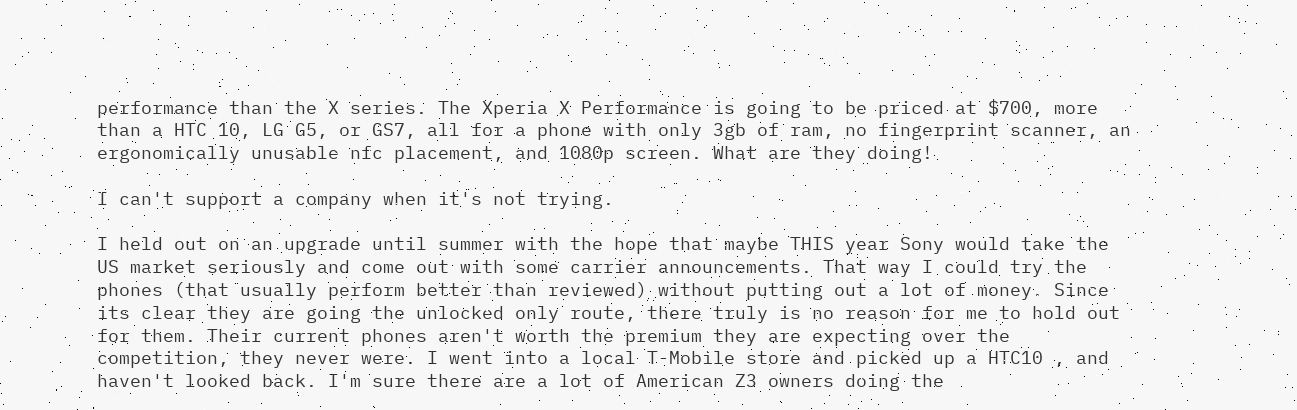performance than the X series. The Xperia X Performance is going to be priced at $700, more than a HTC 10, LG G5, or GS7, all for a phone with only 3gb of ram, no fingerprint scanner, an ergonomically unusable nfc placement, and 1080p screen. What are they doing!

I can't support a company when it's not trying.

I held out on an upgrade until summer with the hope that maybe THIS year Sony would take the US market seriously and come out with some carrier announcements. That way I could try the phones (that usually perform better than reviewed) without putting out a lot of money. Since its clear they are going the unlocked only route, there truly is no reason for me to hold out for them. Their current phones aren't worth the premium they are expecting over the competition, they never were. I went into a local T-Mobile store and picked up a HTC10 , and haven't looked back. I'm sure there are a lot of American Z3 owners doing the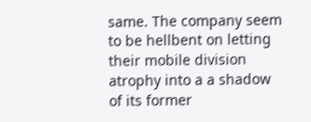same. The company seem to be hellbent on letting their mobile division atrophy into a a shadow of its former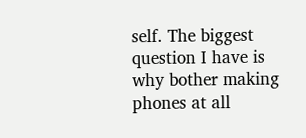self. The biggest question I have is why bother making phones at all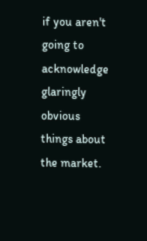if you aren't going to acknowledge glaringly obvious things about the market.